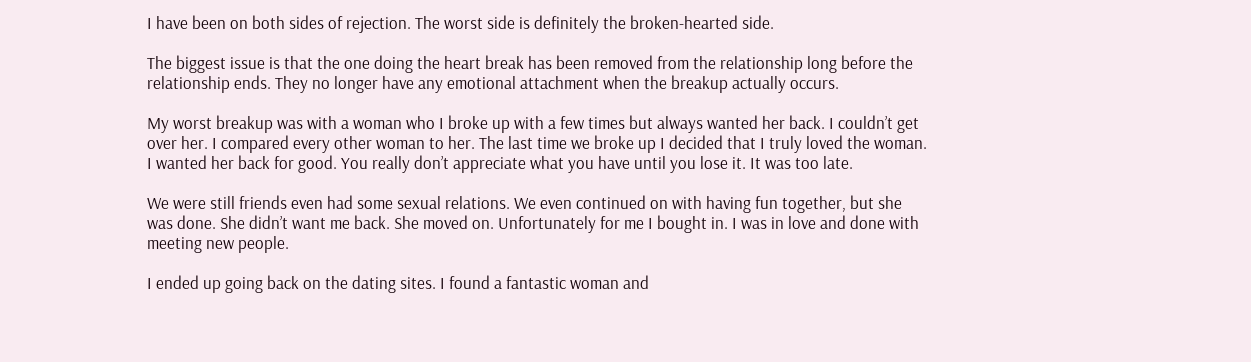I have been on both sides of rejection. The worst side is definitely the broken-hearted side.

The biggest issue is that the one doing the heart break has been removed from the relationship long before the relationship ends. They no longer have any emotional attachment when the breakup actually occurs.

My worst breakup was with a woman who I broke up with a few times but always wanted her back. I couldn’t get over her. I compared every other woman to her. The last time we broke up I decided that I truly loved the woman. I wanted her back for good. You really don’t appreciate what you have until you lose it. It was too late.

We were still friends even had some sexual relations. We even continued on with having fun together, but she was done. She didn’t want me back. She moved on. Unfortunately for me I bought in. I was in love and done with meeting new people.

I ended up going back on the dating sites. I found a fantastic woman and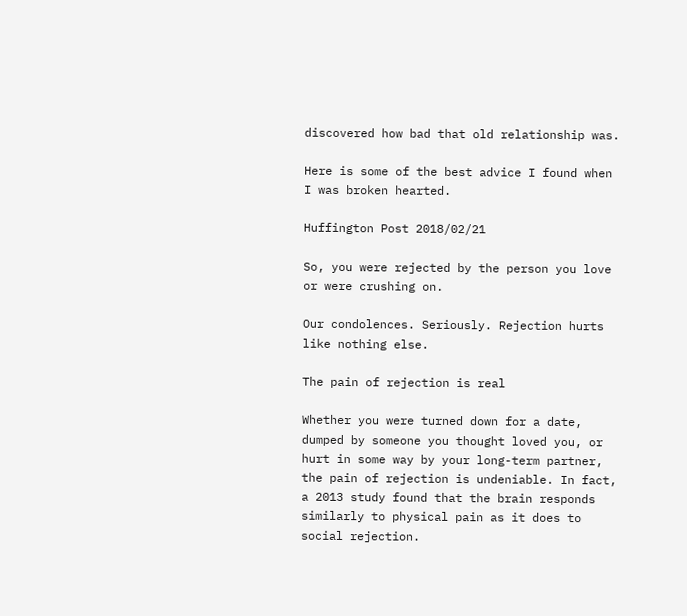discovered how bad that old relationship was.

Here is some of the best advice I found when I was broken hearted.

Huffington Post 2018/02/21

So, you were rejected by the person you love or were crushing on.

Our condolences. Seriously. Rejection hurts like nothing else.

The pain of rejection is real

Whether you were turned down for a date, dumped by someone you thought loved you, or hurt in some way by your long-term partner, the pain of rejection is undeniable. In fact, a 2013 study found that the brain responds similarly to physical pain as it does to social rejection.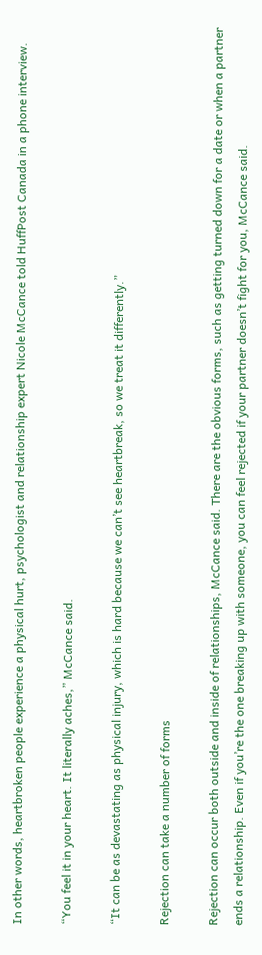In other words, heartbroken people experience a physical hurt, psychologist and relationship expert Nicole McCance told HuffPost Canada in a phone interview.

“You feel it in your heart. It literally aches,” McCance said.

“It can be as devastating as physical injury, which is hard because we can’t see heartbreak, so we treat it differently.”

Rejection can take a number of forms

Rejection can occur both outside and inside of relationships, McCance said. There are the obvious forms, such as getting turned down for a date or when a partner ends a relationship. Even if you’re the one breaking up with someone, you can feel rejected if your partner doesn’t fight for you, McCance said.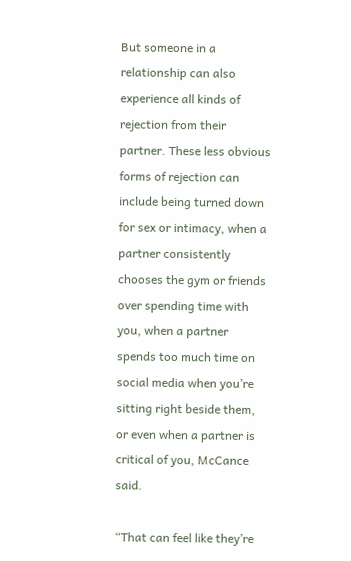But someone in a relationship can also experience all kinds of rejection from their partner. These less obvious forms of rejection can include being turned down for sex or intimacy, when a partner consistently chooses the gym or friends over spending time with you, when a partner spends too much time on social media when you’re sitting right beside them, or even when a partner is critical of you, McCance said.

“That can feel like they’re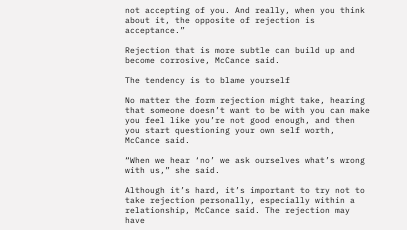not accepting of you. And really, when you think about it, the opposite of rejection is acceptance.”

Rejection that is more subtle can build up and become corrosive, McCance said.

The tendency is to blame yourself

No matter the form rejection might take, hearing that someone doesn’t want to be with you can make you feel like you’re not good enough, and then you start questioning your own self worth, McCance said.

“When we hear ‘no’ we ask ourselves what’s wrong with us,” she said.

Although it’s hard, it’s important to try not to take rejection personally, especially within a relationship, McCance said. The rejection may have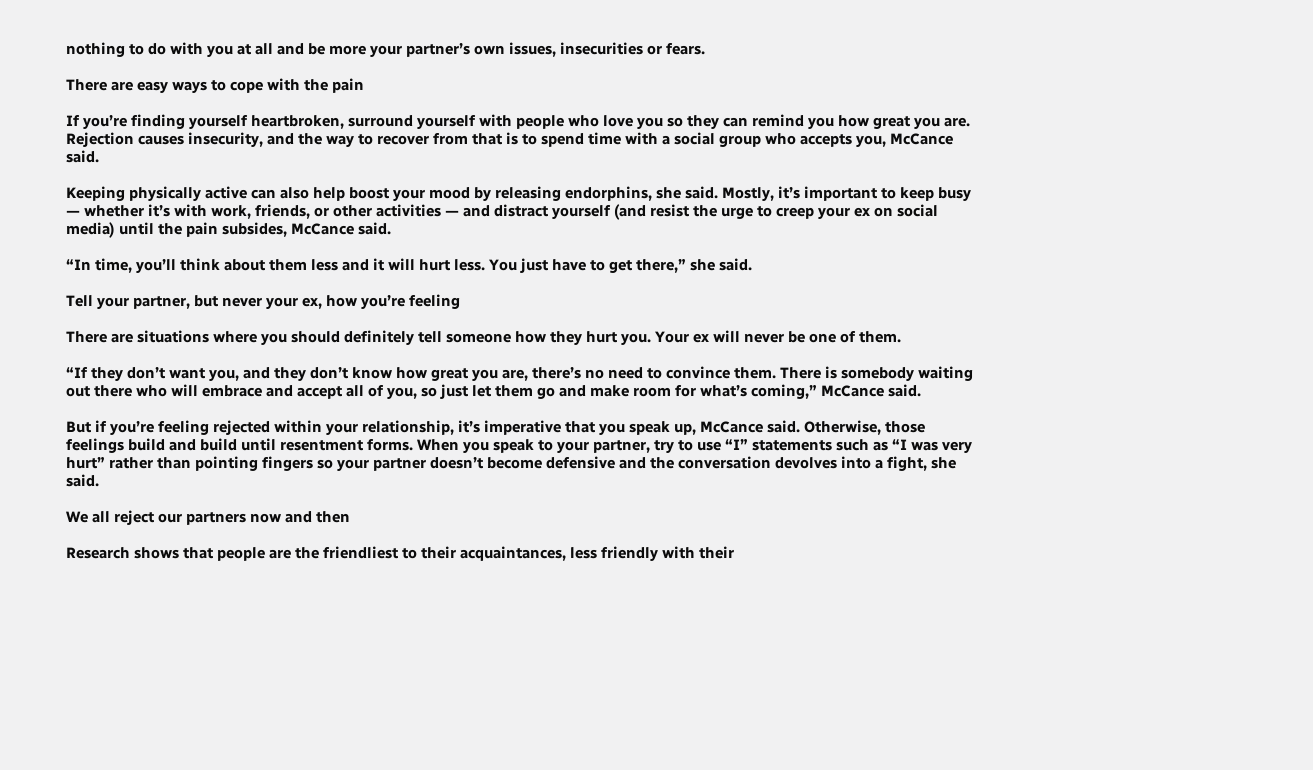nothing to do with you at all and be more your partner’s own issues, insecurities or fears.

There are easy ways to cope with the pain

If you’re finding yourself heartbroken, surround yourself with people who love you so they can remind you how great you are. Rejection causes insecurity, and the way to recover from that is to spend time with a social group who accepts you, McCance said.

Keeping physically active can also help boost your mood by releasing endorphins, she said. Mostly, it’s important to keep busy — whether it’s with work, friends, or other activities — and distract yourself (and resist the urge to creep your ex on social media) until the pain subsides, McCance said.

“In time, you’ll think about them less and it will hurt less. You just have to get there,” she said.

Tell your partner, but never your ex, how you’re feeling

There are situations where you should definitely tell someone how they hurt you. Your ex will never be one of them.

“If they don’t want you, and they don’t know how great you are, there’s no need to convince them. There is somebody waiting out there who will embrace and accept all of you, so just let them go and make room for what’s coming,” McCance said.

But if you’re feeling rejected within your relationship, it’s imperative that you speak up, McCance said. Otherwise, those feelings build and build until resentment forms. When you speak to your partner, try to use “I” statements such as “I was very hurt” rather than pointing fingers so your partner doesn’t become defensive and the conversation devolves into a fight, she said.

We all reject our partners now and then

Research shows that people are the friendliest to their acquaintances, less friendly with their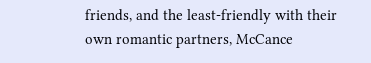friends, and the least-friendly with their own romantic partners, McCance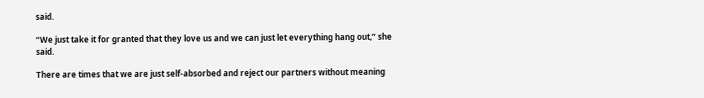said.

“We just take it for granted that they love us and we can just let everything hang out,” she said.

There are times that we are just self-absorbed and reject our partners without meaning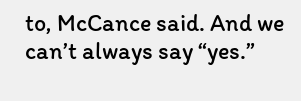to, McCance said. And we can’t always say “yes.”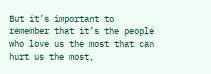But it’s important to remember that it’s the people who love us the most that can hurt us the most,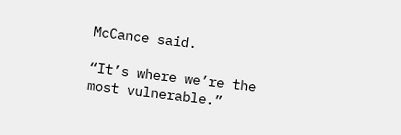McCance said.

“It’s where we’re the most vulnerable.”